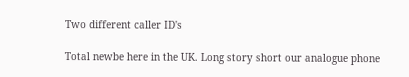Two different caller ID's

Total newbe here in the UK. Long story short our analogue phone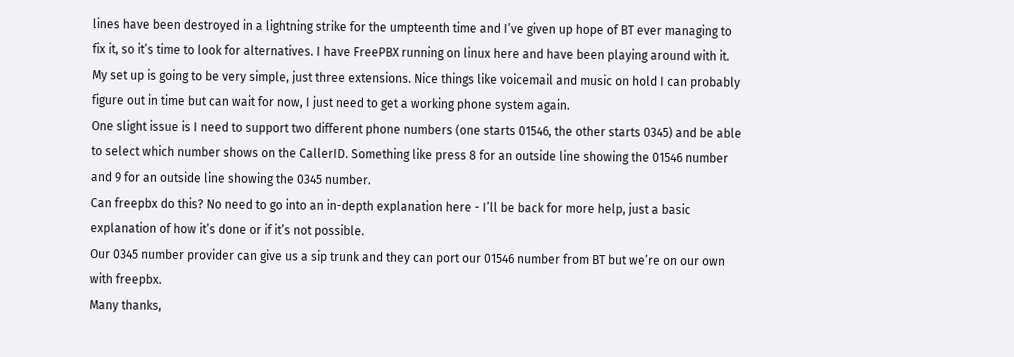lines have been destroyed in a lightning strike for the umpteenth time and I’ve given up hope of BT ever managing to fix it, so it’s time to look for alternatives. I have FreePBX running on linux here and have been playing around with it.
My set up is going to be very simple, just three extensions. Nice things like voicemail and music on hold I can probably figure out in time but can wait for now, I just need to get a working phone system again.
One slight issue is I need to support two different phone numbers (one starts 01546, the other starts 0345) and be able to select which number shows on the CallerID. Something like press 8 for an outside line showing the 01546 number and 9 for an outside line showing the 0345 number.
Can freepbx do this? No need to go into an in-depth explanation here - I’ll be back for more help, just a basic explanation of how it’s done or if it’s not possible.
Our 0345 number provider can give us a sip trunk and they can port our 01546 number from BT but we’re on our own with freepbx.
Many thanks,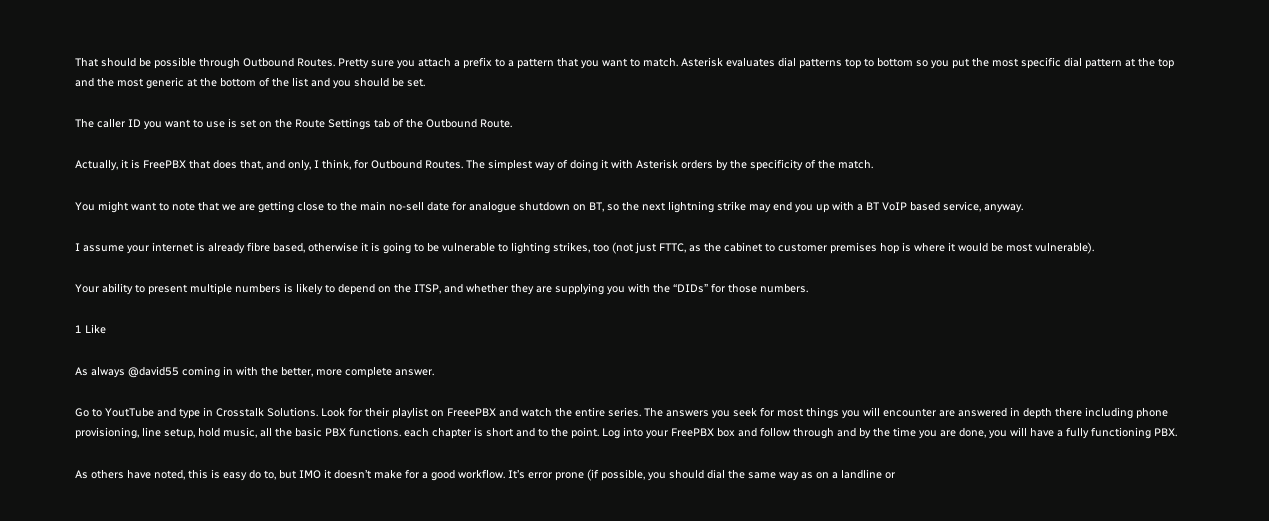That should be possible through Outbound Routes. Pretty sure you attach a prefix to a pattern that you want to match. Asterisk evaluates dial patterns top to bottom so you put the most specific dial pattern at the top and the most generic at the bottom of the list and you should be set.

The caller ID you want to use is set on the Route Settings tab of the Outbound Route.

Actually, it is FreePBX that does that, and only, I think, for Outbound Routes. The simplest way of doing it with Asterisk orders by the specificity of the match.

You might want to note that we are getting close to the main no-sell date for analogue shutdown on BT, so the next lightning strike may end you up with a BT VoIP based service, anyway.

I assume your internet is already fibre based, otherwise it is going to be vulnerable to lighting strikes, too (not just FTTC, as the cabinet to customer premises hop is where it would be most vulnerable).

Your ability to present multiple numbers is likely to depend on the ITSP, and whether they are supplying you with the “DIDs” for those numbers.

1 Like

As always @david55 coming in with the better, more complete answer.

Go to YoutTube and type in Crosstalk Solutions. Look for their playlist on FreeePBX and watch the entire series. The answers you seek for most things you will encounter are answered in depth there including phone provisioning, line setup, hold music, all the basic PBX functions. each chapter is short and to the point. Log into your FreePBX box and follow through and by the time you are done, you will have a fully functioning PBX.

As others have noted, this is easy do to, but IMO it doesn’t make for a good workflow. It’s error prone (if possible, you should dial the same way as on a landline or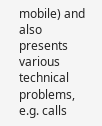mobile) and also presents various technical problems, e.g. calls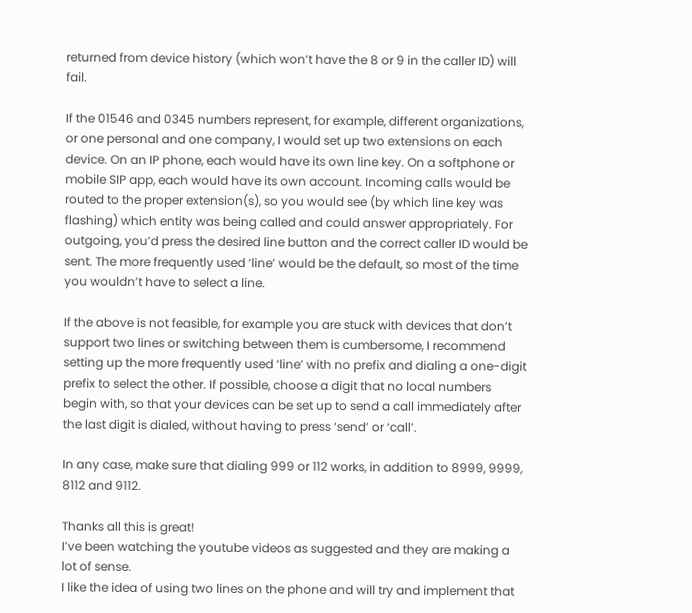returned from device history (which won’t have the 8 or 9 in the caller ID) will fail.

If the 01546 and 0345 numbers represent, for example, different organizations, or one personal and one company, I would set up two extensions on each device. On an IP phone, each would have its own line key. On a softphone or mobile SIP app, each would have its own account. Incoming calls would be routed to the proper extension(s), so you would see (by which line key was flashing) which entity was being called and could answer appropriately. For outgoing, you’d press the desired line button and the correct caller ID would be sent. The more frequently used ‘line’ would be the default, so most of the time you wouldn’t have to select a line.

If the above is not feasible, for example you are stuck with devices that don’t support two lines or switching between them is cumbersome, I recommend setting up the more frequently used ‘line’ with no prefix and dialing a one-digit prefix to select the other. If possible, choose a digit that no local numbers begin with, so that your devices can be set up to send a call immediately after the last digit is dialed, without having to press ‘send’ or ‘call’.

In any case, make sure that dialing 999 or 112 works, in addition to 8999, 9999, 8112 and 9112.

Thanks all this is great!
I’ve been watching the youtube videos as suggested and they are making a lot of sense.
I like the idea of using two lines on the phone and will try and implement that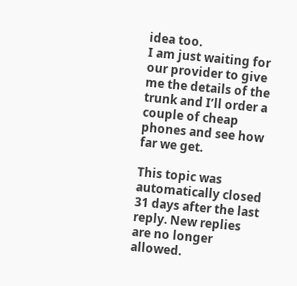idea too.
I am just waiting for our provider to give me the details of the trunk and I’ll order a couple of cheap phones and see how far we get.

This topic was automatically closed 31 days after the last reply. New replies are no longer allowed.